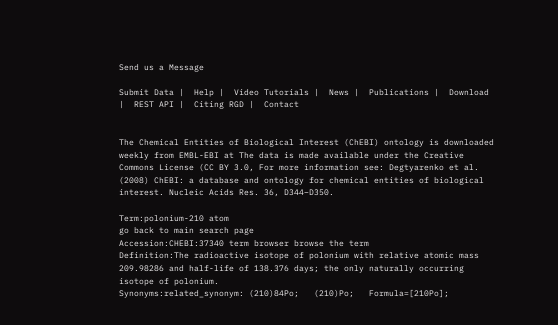Send us a Message

Submit Data |  Help |  Video Tutorials |  News |  Publications |  Download |  REST API |  Citing RGD |  Contact


The Chemical Entities of Biological Interest (ChEBI) ontology is downloaded weekly from EMBL-EBI at The data is made available under the Creative Commons License (CC BY 3.0, For more information see: Degtyarenko et al. (2008) ChEBI: a database and ontology for chemical entities of biological interest. Nucleic Acids Res. 36, D344–D350.

Term:polonium-210 atom
go back to main search page
Accession:CHEBI:37340 term browser browse the term
Definition:The radioactive isotope of polonium with relative atomic mass 209.98286 and half-life of 138.376 days; the only naturally occurring isotope of polonium.
Synonyms:related_synonym: (210)84Po;   (210)Po;   Formula=[210Po];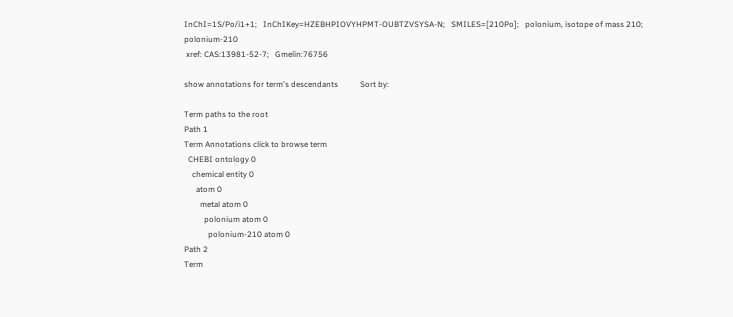InChI=1S/Po/i1+1;   InChIKey=HZEBHPIOVYHPMT-OUBTZVSYSA-N;   SMILES=[210Po];   polonium, isotope of mass 210;   polonium-210
 xref: CAS:13981-52-7;   Gmelin:76756

show annotations for term's descendants           Sort by:

Term paths to the root
Path 1
Term Annotations click to browse term
  CHEBI ontology 0
    chemical entity 0
      atom 0
        metal atom 0
          polonium atom 0
            polonium-210 atom 0
Path 2
Term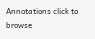Annotations click to browse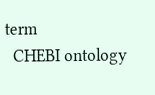term
  CHEBI ontology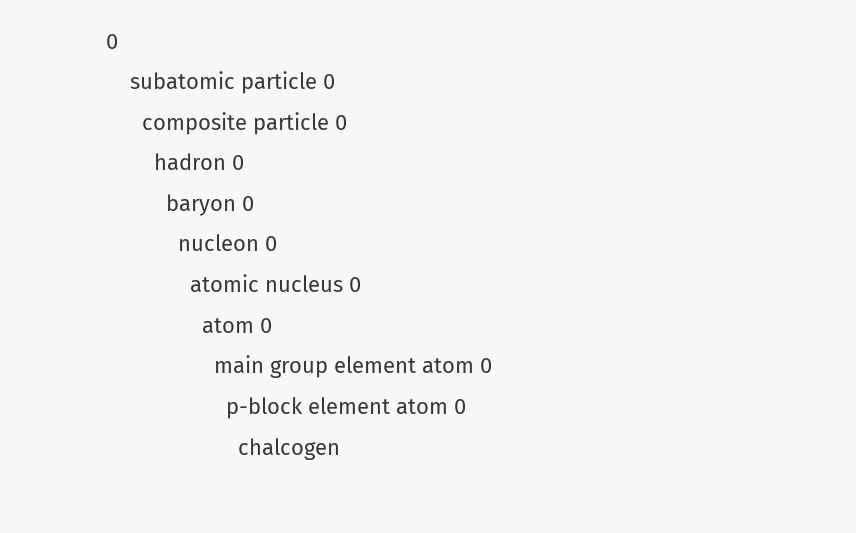0
    subatomic particle 0
      composite particle 0
        hadron 0
          baryon 0
            nucleon 0
              atomic nucleus 0
                atom 0
                  main group element atom 0
                    p-block element atom 0
                      chalcogen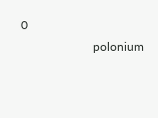0
                        polonium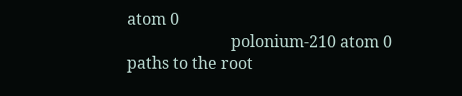atom 0
                          polonium-210 atom 0
paths to the root